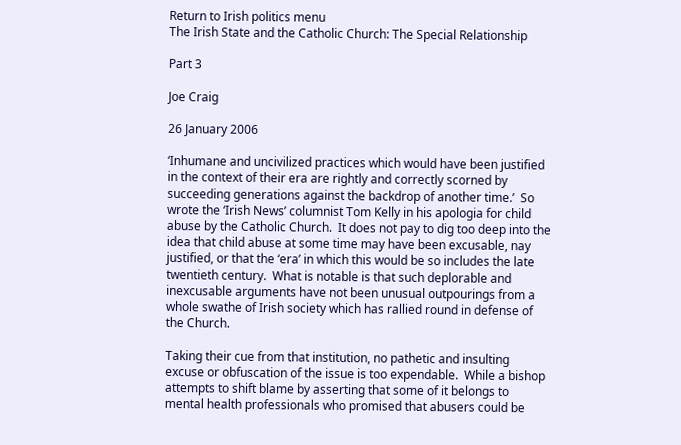Return to Irish politics menu
The Irish State and the Catholic Church: The Special Relationship

Part 3

Joe Craig

26 January 2006

‘Inhumane and uncivilized practices which would have been justified in the context of their era are rightly and correctly scorned by succeeding generations against the backdrop of another time.’  So wrote the ‘Irish News’ columnist Tom Kelly in his apologia for child abuse by the Catholic Church.  It does not pay to dig too deep into the idea that child abuse at some time may have been excusable, nay justified, or that the ‘era’ in which this would be so includes the late twentieth century.  What is notable is that such deplorable and inexcusable arguments have not been unusual outpourings from a whole swathe of Irish society which has rallied round in defense of the Church.

Taking their cue from that institution, no pathetic and insulting excuse or obfuscation of the issue is too expendable.  While a bishop attempts to shift blame by asserting that some of it belongs to mental health professionals who promised that abusers could be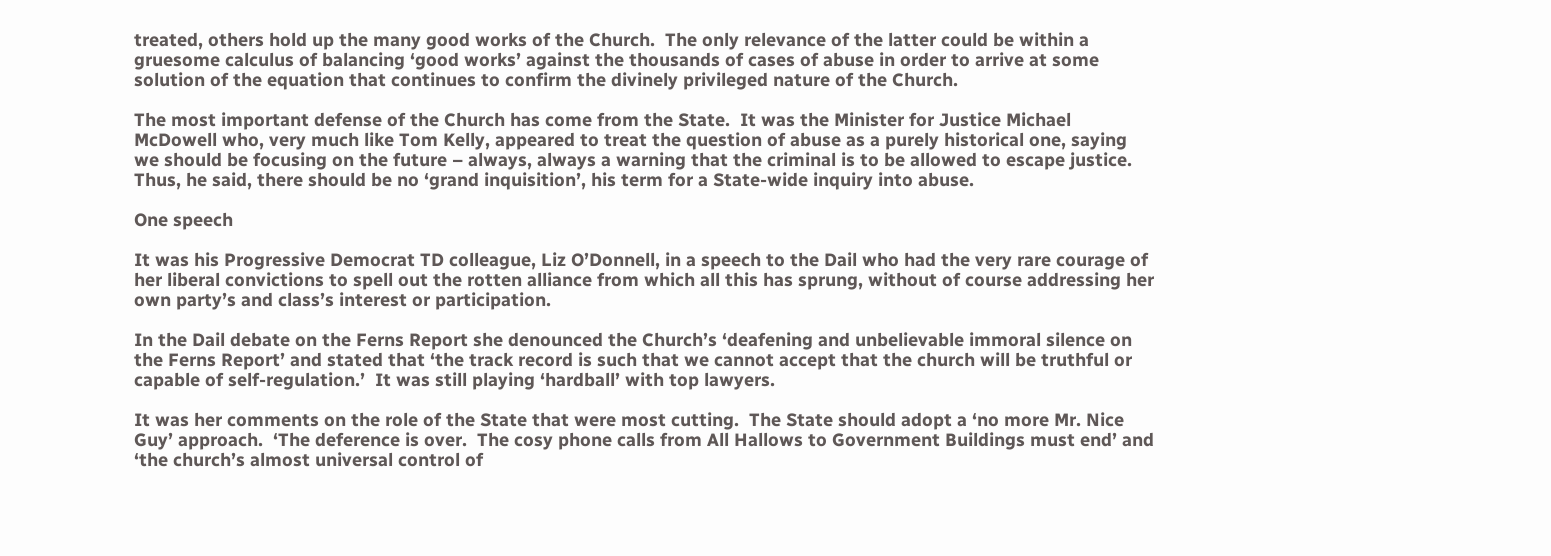treated, others hold up the many good works of the Church.  The only relevance of the latter could be within a gruesome calculus of balancing ‘good works’ against the thousands of cases of abuse in order to arrive at some solution of the equation that continues to confirm the divinely privileged nature of the Church.

The most important defense of the Church has come from the State.  It was the Minister for Justice Michael McDowell who, very much like Tom Kelly, appeared to treat the question of abuse as a purely historical one, saying we should be focusing on the future – always, always a warning that the criminal is to be allowed to escape justice.  Thus, he said, there should be no ‘grand inquisition’, his term for a State-wide inquiry into abuse.

One speech

It was his Progressive Democrat TD colleague, Liz O’Donnell, in a speech to the Dail who had the very rare courage of her liberal convictions to spell out the rotten alliance from which all this has sprung, without of course addressing her own party’s and class’s interest or participation.

In the Dail debate on the Ferns Report she denounced the Church’s ‘deafening and unbelievable immoral silence on the Ferns Report’ and stated that ‘the track record is such that we cannot accept that the church will be truthful or capable of self-regulation.’  It was still playing ‘hardball’ with top lawyers.

It was her comments on the role of the State that were most cutting.  The State should adopt a ‘no more Mr. Nice Guy’ approach.  ‘The deference is over.  The cosy phone calls from All Hallows to Government Buildings must end’ and ‘the church’s almost universal control of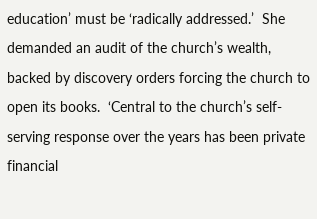education’ must be ‘radically addressed.’  She demanded an audit of the church’s wealth, backed by discovery orders forcing the church to open its books.  ‘Central to the church’s self-serving response over the years has been private financial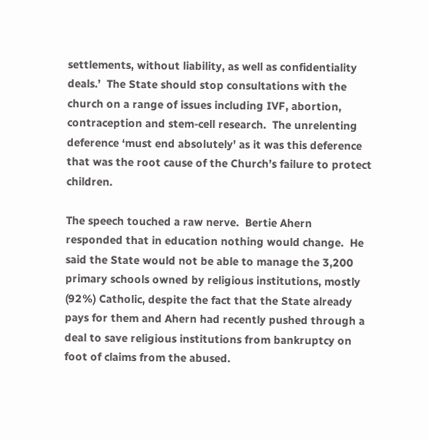settlements, without liability, as well as confidentiality deals.’  The State should stop consultations with the church on a range of issues including IVF, abortion, contraception and stem-cell research.  The unrelenting deference ‘must end absolutely’ as it was this deference that was the root cause of the Church’s failure to protect children.

The speech touched a raw nerve.  Bertie Ahern responded that in education nothing would change.  He said the State would not be able to manage the 3,200 primary schools owned by religious institutions, mostly (92%) Catholic, despite the fact that the State already pays for them and Ahern had recently pushed through a deal to save religious institutions from bankruptcy on foot of claims from the abused.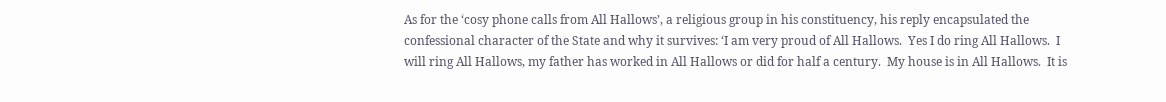As for the ‘cosy phone calls from All Hallows’, a religious group in his constituency, his reply encapsulated the confessional character of the State and why it survives: ‘I am very proud of All Hallows.  Yes I do ring All Hallows.  I will ring All Hallows, my father has worked in All Hallows or did for half a century.  My house is in All Hallows.  It is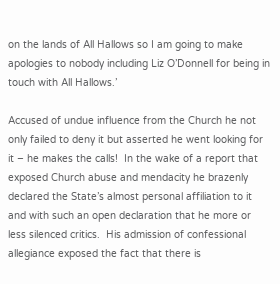on the lands of All Hallows so I am going to make apologies to nobody including Liz O’Donnell for being in touch with All Hallows.’

Accused of undue influence from the Church he not only failed to deny it but asserted he went looking for it – he makes the calls!  In the wake of a report that exposed Church abuse and mendacity he brazenly declared the State’s almost personal affiliation to it and with such an open declaration that he more or less silenced critics.  His admission of confessional allegiance exposed the fact that there is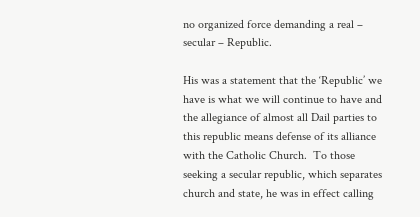no organized force demanding a real – secular – Republic.

His was a statement that the ‘Republic’ we have is what we will continue to have and the allegiance of almost all Dail parties to this republic means defense of its alliance with the Catholic Church.  To those seeking a secular republic, which separates church and state, he was in effect calling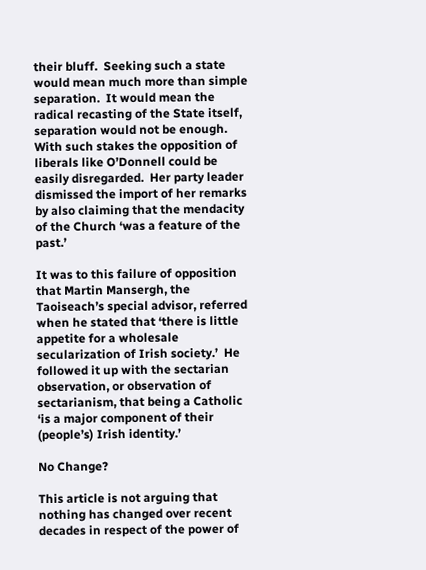their bluff.  Seeking such a state would mean much more than simple separation.  It would mean the radical recasting of the State itself, separation would not be enough.  With such stakes the opposition of liberals like O’Donnell could be easily disregarded.  Her party leader dismissed the import of her remarks by also claiming that the mendacity of the Church ‘was a feature of the past.’

It was to this failure of opposition that Martin Mansergh, the Taoiseach’s special advisor, referred when he stated that ‘there is little appetite for a wholesale secularization of Irish society.’  He followed it up with the sectarian observation, or observation of sectarianism, that being a Catholic ‘is a major component of their (people’s) Irish identity.’

No Change?

This article is not arguing that nothing has changed over recent decades in respect of the power of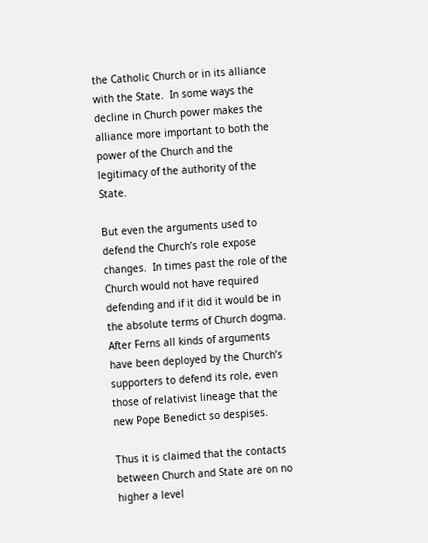the Catholic Church or in its alliance with the State.  In some ways the decline in Church power makes the alliance more important to both the power of the Church and the legitimacy of the authority of the State.

But even the arguments used to defend the Church’s role expose changes.  In times past the role of the Church would not have required defending and if it did it would be in the absolute terms of Church dogma.  After Ferns all kinds of arguments have been deployed by the Church’s supporters to defend its role, even those of relativist lineage that the new Pope Benedict so despises.

Thus it is claimed that the contacts between Church and State are on no higher a level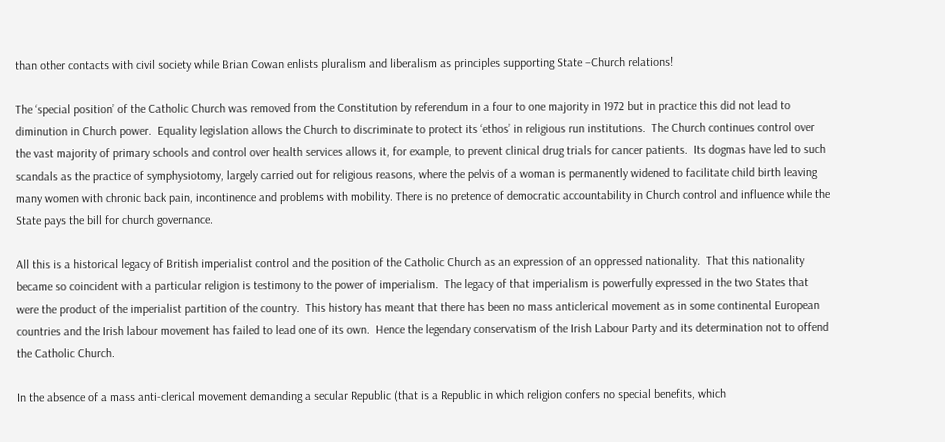than other contacts with civil society while Brian Cowan enlists pluralism and liberalism as principles supporting State –Church relations!

The ‘special position’ of the Catholic Church was removed from the Constitution by referendum in a four to one majority in 1972 but in practice this did not lead to diminution in Church power.  Equality legislation allows the Church to discriminate to protect its ‘ethos’ in religious run institutions.  The Church continues control over the vast majority of primary schools and control over health services allows it, for example, to prevent clinical drug trials for cancer patients.  Its dogmas have led to such scandals as the practice of symphysiotomy, largely carried out for religious reasons, where the pelvis of a woman is permanently widened to facilitate child birth leaving many women with chronic back pain, incontinence and problems with mobility. There is no pretence of democratic accountability in Church control and influence while the State pays the bill for church governance.

All this is a historical legacy of British imperialist control and the position of the Catholic Church as an expression of an oppressed nationality.  That this nationality became so coincident with a particular religion is testimony to the power of imperialism.  The legacy of that imperialism is powerfully expressed in the two States that were the product of the imperialist partition of the country.  This history has meant that there has been no mass anticlerical movement as in some continental European countries and the Irish labour movement has failed to lead one of its own.  Hence the legendary conservatism of the Irish Labour Party and its determination not to offend the Catholic Church.

In the absence of a mass anti-clerical movement demanding a secular Republic (that is a Republic in which religion confers no special benefits, which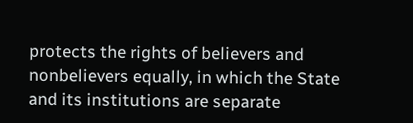protects the rights of believers and nonbelievers equally, in which the State and its institutions are separate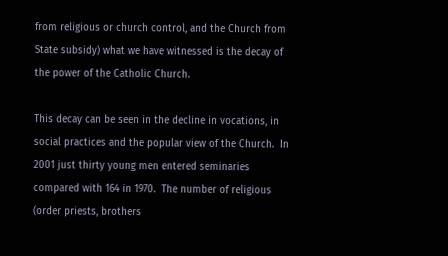from religious or church control, and the Church from State subsidy) what we have witnessed is the decay of the power of the Catholic Church.

This decay can be seen in the decline in vocations, in social practices and the popular view of the Church.  In 2001 just thirty young men entered seminaries compared with 164 in 1970.  The number of religious (order priests, brothers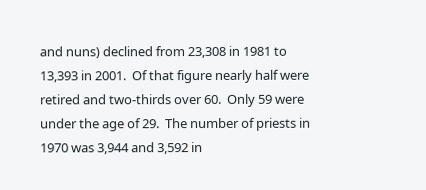and nuns) declined from 23,308 in 1981 to 13,393 in 2001.  Of that figure nearly half were retired and two-thirds over 60.  Only 59 were under the age of 29.  The number of priests in 1970 was 3,944 and 3,592 in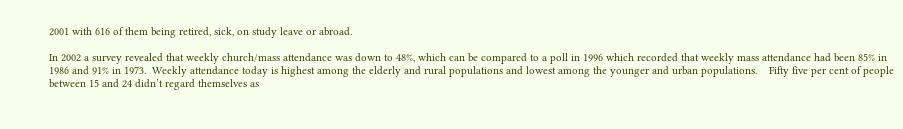2001 with 616 of them being retired, sick, on study leave or abroad.

In 2002 a survey revealed that weekly church/mass attendance was down to 48%, which can be compared to a poll in 1996 which recorded that weekly mass attendance had been 85% in 1986 and 91% in 1973.  Weekly attendance today is highest among the elderly and rural populations and lowest among the younger and urban populations.    Fifty five per cent of people between 15 and 24 didn’t regard themselves as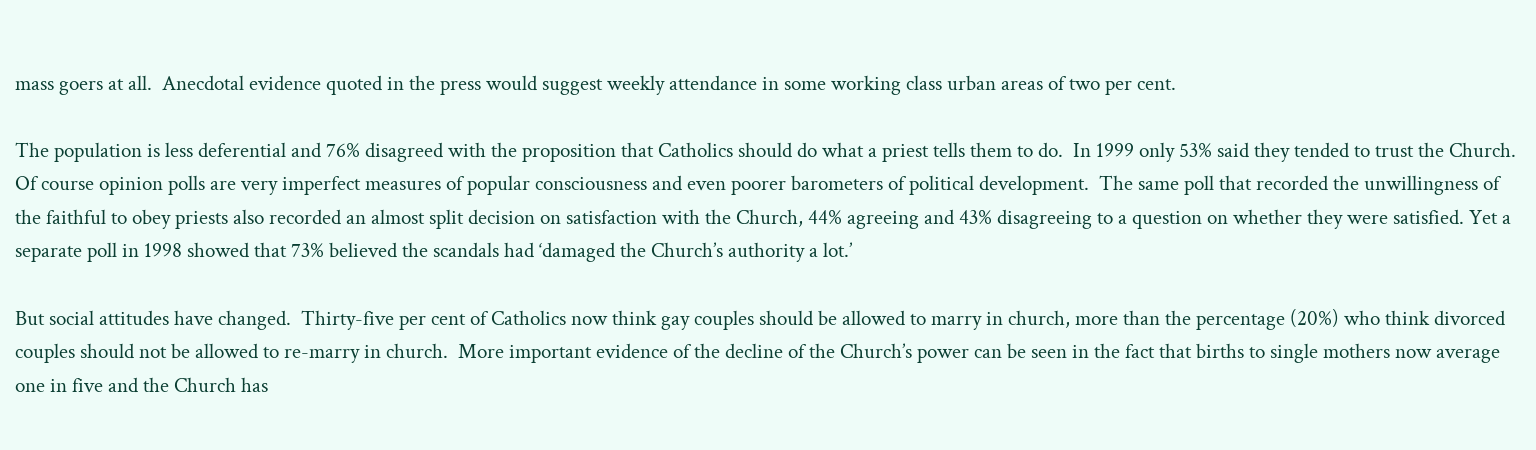mass goers at all.  Anecdotal evidence quoted in the press would suggest weekly attendance in some working class urban areas of two per cent.

The population is less deferential and 76% disagreed with the proposition that Catholics should do what a priest tells them to do.  In 1999 only 53% said they tended to trust the Church.  Of course opinion polls are very imperfect measures of popular consciousness and even poorer barometers of political development.  The same poll that recorded the unwillingness of the faithful to obey priests also recorded an almost split decision on satisfaction with the Church, 44% agreeing and 43% disagreeing to a question on whether they were satisfied. Yet a separate poll in 1998 showed that 73% believed the scandals had ‘damaged the Church’s authority a lot.’

But social attitudes have changed.  Thirty-five per cent of Catholics now think gay couples should be allowed to marry in church, more than the percentage (20%) who think divorced couples should not be allowed to re-marry in church.  More important evidence of the decline of the Church’s power can be seen in the fact that births to single mothers now average one in five and the Church has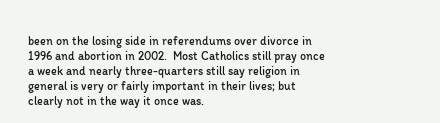been on the losing side in referendums over divorce in 1996 and abortion in 2002.  Most Catholics still pray once a week and nearly three-quarters still say religion in general is very or fairly important in their lives; but clearly not in the way it once was.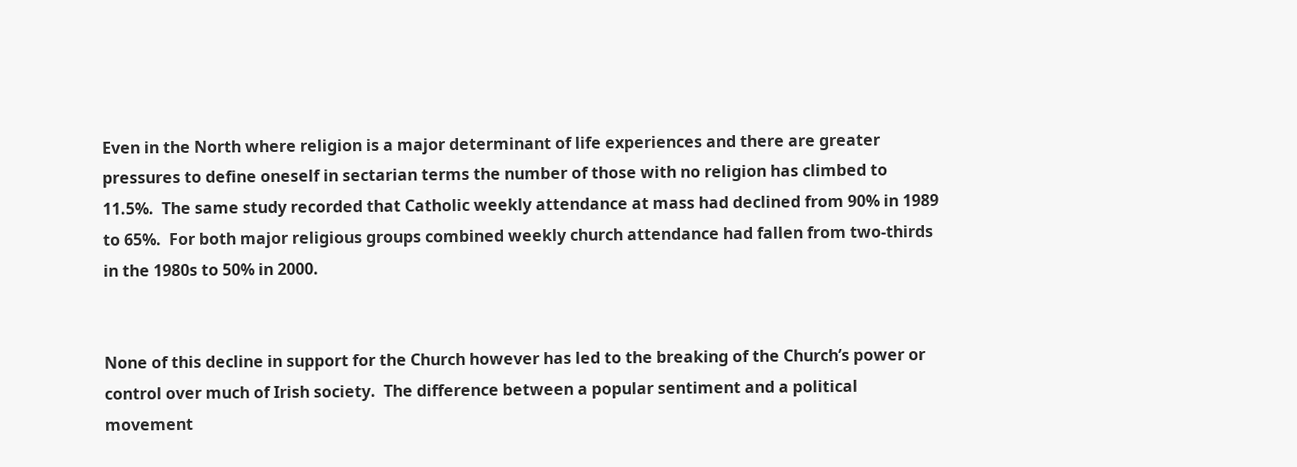Even in the North where religion is a major determinant of life experiences and there are greater pressures to define oneself in sectarian terms the number of those with no religion has climbed to 11.5%.  The same study recorded that Catholic weekly attendance at mass had declined from 90% in 1989 to 65%.  For both major religious groups combined weekly church attendance had fallen from two-thirds in the 1980s to 50% in 2000.


None of this decline in support for the Church however has led to the breaking of the Church’s power or control over much of Irish society.  The difference between a popular sentiment and a political movement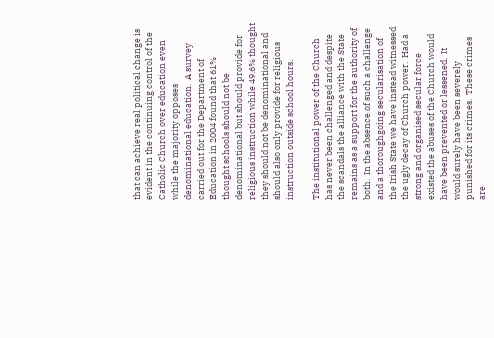that can achieve real political change is evident in the continuing control of the Catholic Church over education even while the majority opposes denominational education.  A survey carried out for the Department of Education in 2004 found that 61% thought schools should not be denominational but should provide for religious instruction while 49.6% thought they should not be denominational and should also only provide for religious instruction outside school hours.

The institutional power of the Church has never been challenged and despite the scandals the alliance with the State remains as a support for the authority of both.  In the absence of such a challenge and a thoroughgoing secularisation of the Irish State we have instead witnessed the ugly decay of Church power.  Had a strong and organised secular force existed the abuses of the Church would have been prevented or lessened.  It would surely have been severely punished for its crimes.  These crimes are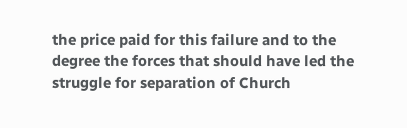the price paid for this failure and to the degree the forces that should have led the struggle for separation of Church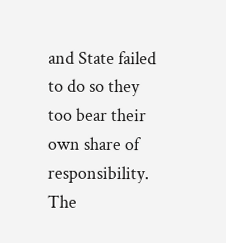and State failed to do so they too bear their own share of responsibility.  The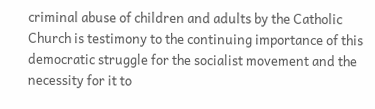criminal abuse of children and adults by the Catholic Church is testimony to the continuing importance of this democratic struggle for the socialist movement and the necessity for it to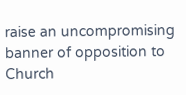raise an uncompromising banner of opposition to Church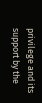privilege and its support by the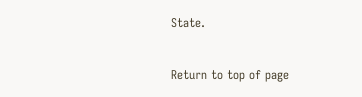State.


Return to top of page